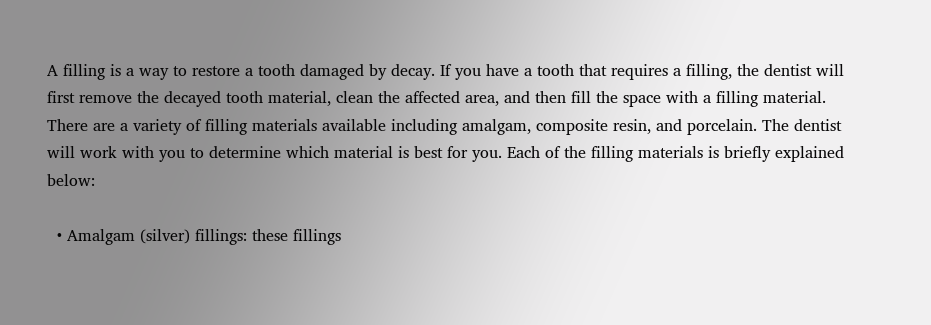A filling is a way to restore a tooth damaged by decay. If you have a tooth that requires a filling, the dentist will first remove the decayed tooth material, clean the affected area, and then fill the space with a filling material. There are a variety of filling materials available including amalgam, composite resin, and porcelain. The dentist will work with you to determine which material is best for you. Each of the filling materials is briefly explained below:

  • Amalgam (silver) fillings: these fillings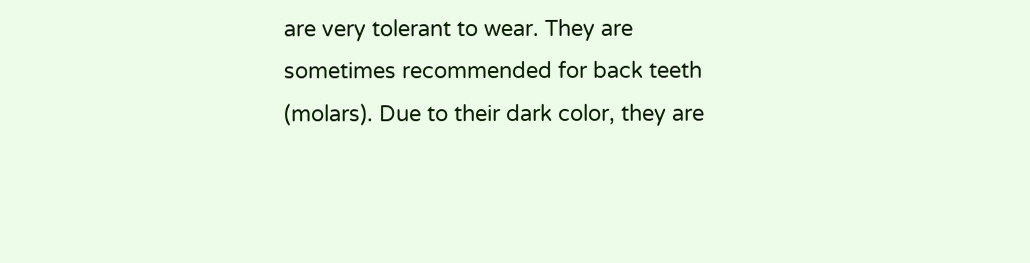are very tolerant to wear. They are sometimes recommended for back teeth (molars). Due to their dark color, they are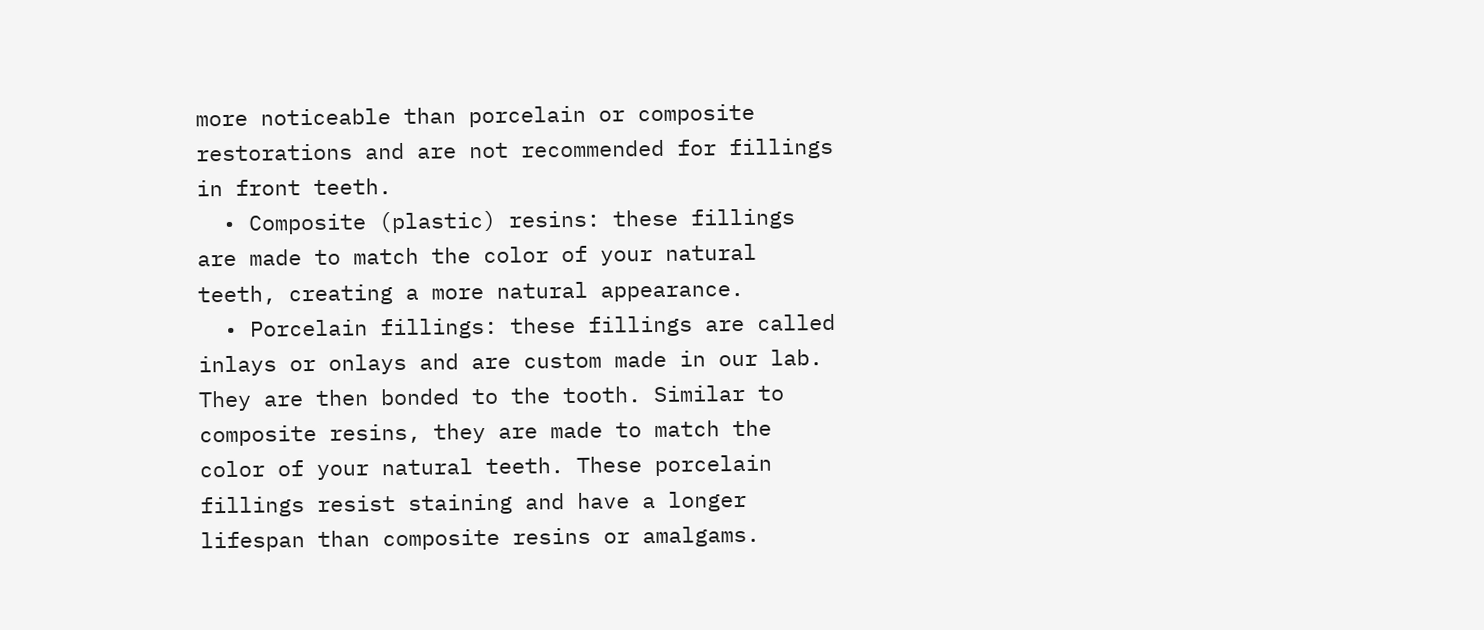more noticeable than porcelain or composite restorations and are not recommended for fillings in front teeth.
  • Composite (plastic) resins: these fillings are made to match the color of your natural teeth, creating a more natural appearance.
  • Porcelain fillings: these fillings are called inlays or onlays and are custom made in our lab. They are then bonded to the tooth. Similar to composite resins, they are made to match the color of your natural teeth. These porcelain fillings resist staining and have a longer lifespan than composite resins or amalgams.